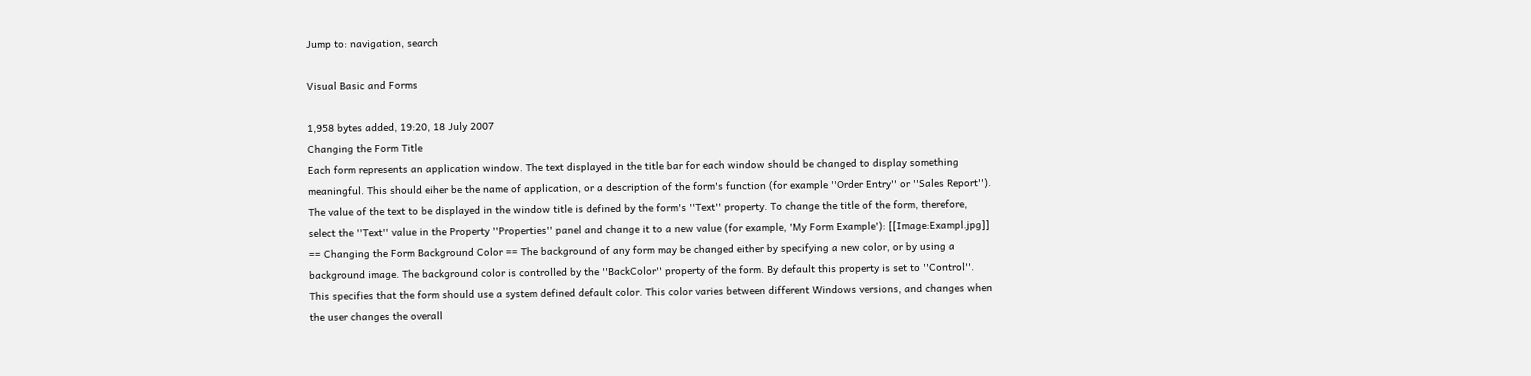Jump to: navigation, search

Visual Basic and Forms

1,958 bytes added, 19:20, 18 July 2007
Changing the Form Title
Each form represents an application window. The text displayed in the title bar for each window should be changed to display something meaningful. This should eiher be the name of application, or a description of the form's function (for example ''Order Entry'' or ''Sales Report'').
The value of the text to be displayed in the window title is defined by the form's ''Text'' property. To change the title of the form, therefore, select the ''Text'' value in the Property ''Properties'' panel and change it to a new value (for example, 'My Form Example'): [[Image:Exampl.jpg]] == Changing the Form Background Color == The background of any form may be changed either by specifying a new color, or by using a background image. The background color is controlled by the ''BackColor'' property of the form. By default this property is set to ''Control''. This specifies that the form should use a system defined default color. This color varies between different Windows versions, and changes when the user changes the overall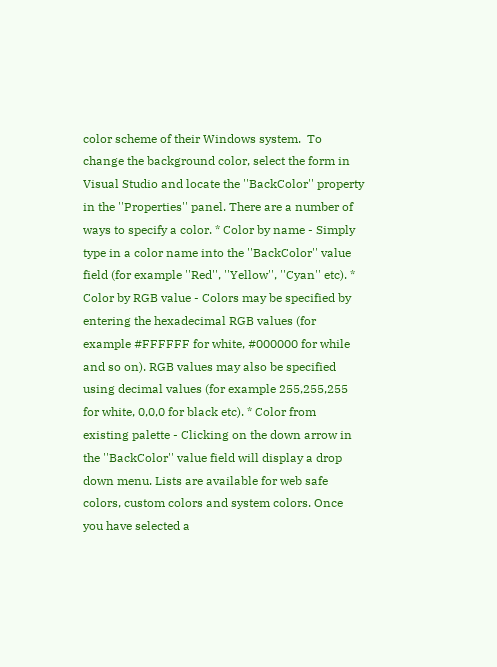color scheme of their Windows system.  To change the background color, select the form in Visual Studio and locate the ''BackColor'' property in the ''Properties'' panel. There are a number of ways to specify a color. * Color by name - Simply type in a color name into the ''BackColor'' value field (for example ''Red'', ''Yellow'', ''Cyan'' etc). * Color by RGB value - Colors may be specified by entering the hexadecimal RGB values (for example #FFFFFF for white, #000000 for while and so on). RGB values may also be specified using decimal values (for example 255,255,255 for white, 0,0,0 for black etc). * Color from existing palette - Clicking on the down arrow in the ''BackColor'' value field will display a drop down menu. Lists are available for web safe colors, custom colors and system colors. Once you have selected a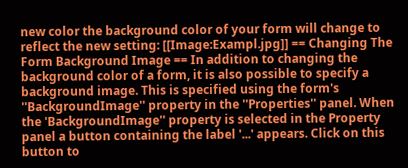new color the background color of your form will change to reflect the new setting: [[Image:Exampl.jpg]] == Changing The Form Background Image == In addition to changing the background color of a form, it is also possible to specify a background image. This is specified using the form's ''BackgroundImage'' property in the ''Properties'' panel. When the 'BackgroundImage'' property is selected in the Property panel a button containing the label '...' appears. Click on this button to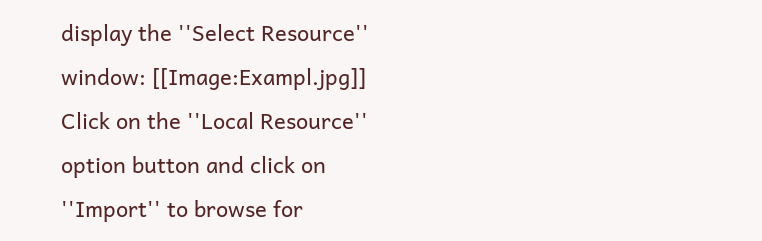display the ''Select Resource'' window: [[Image:Exampl.jpg]] Click on the ''Local Resource'' option button and click on ''Import'' to browse for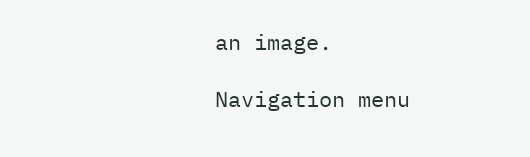an image.

Navigation menu